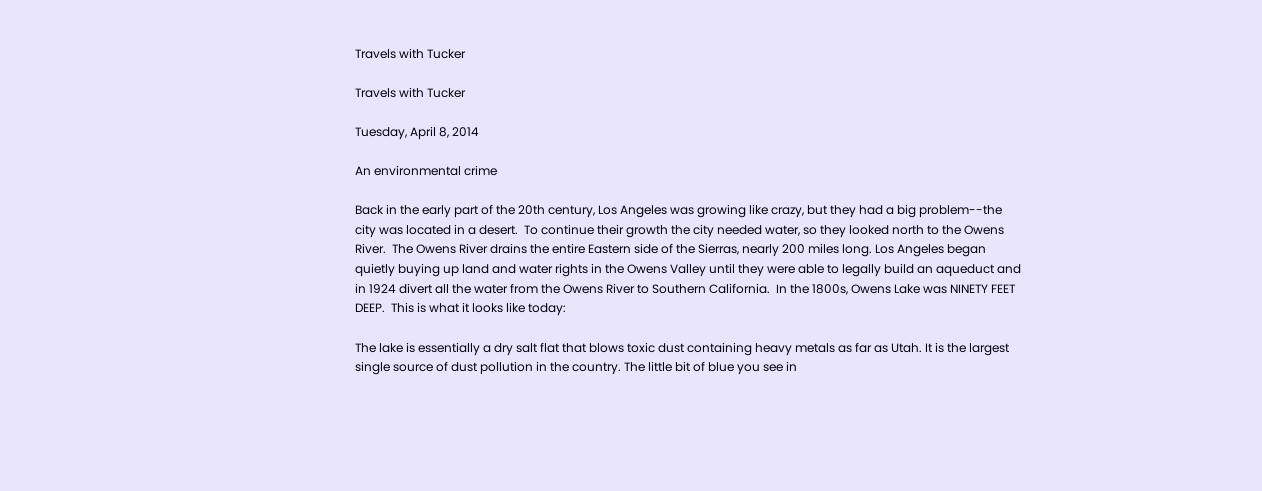Travels with Tucker

Travels with Tucker

Tuesday, April 8, 2014

An environmental crime

Back in the early part of the 20th century, Los Angeles was growing like crazy, but they had a big problem--the city was located in a desert.  To continue their growth the city needed water, so they looked north to the Owens River.  The Owens River drains the entire Eastern side of the Sierras, nearly 200 miles long. Los Angeles began quietly buying up land and water rights in the Owens Valley until they were able to legally build an aqueduct and in 1924 divert all the water from the Owens River to Southern California.  In the 1800s, Owens Lake was NINETY FEET DEEP.  This is what it looks like today:

The lake is essentially a dry salt flat that blows toxic dust containing heavy metals as far as Utah. It is the largest single source of dust pollution in the country. The little bit of blue you see in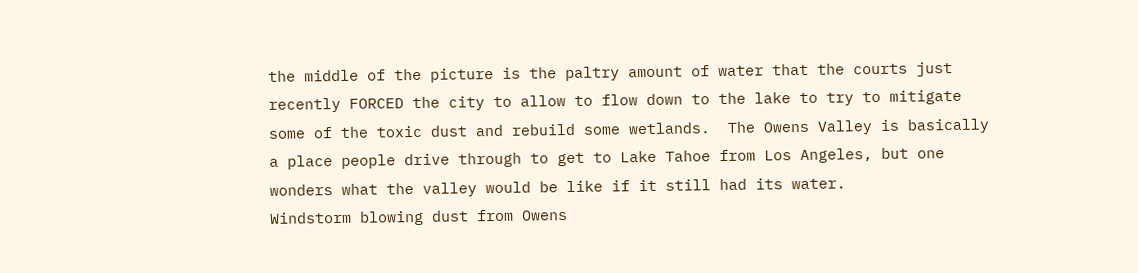the middle of the picture is the paltry amount of water that the courts just recently FORCED the city to allow to flow down to the lake to try to mitigate some of the toxic dust and rebuild some wetlands.  The Owens Valley is basically a place people drive through to get to Lake Tahoe from Los Angeles, but one wonders what the valley would be like if it still had its water.
Windstorm blowing dust from Owens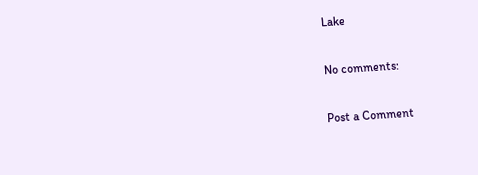Lake

No comments:

Post a Comment